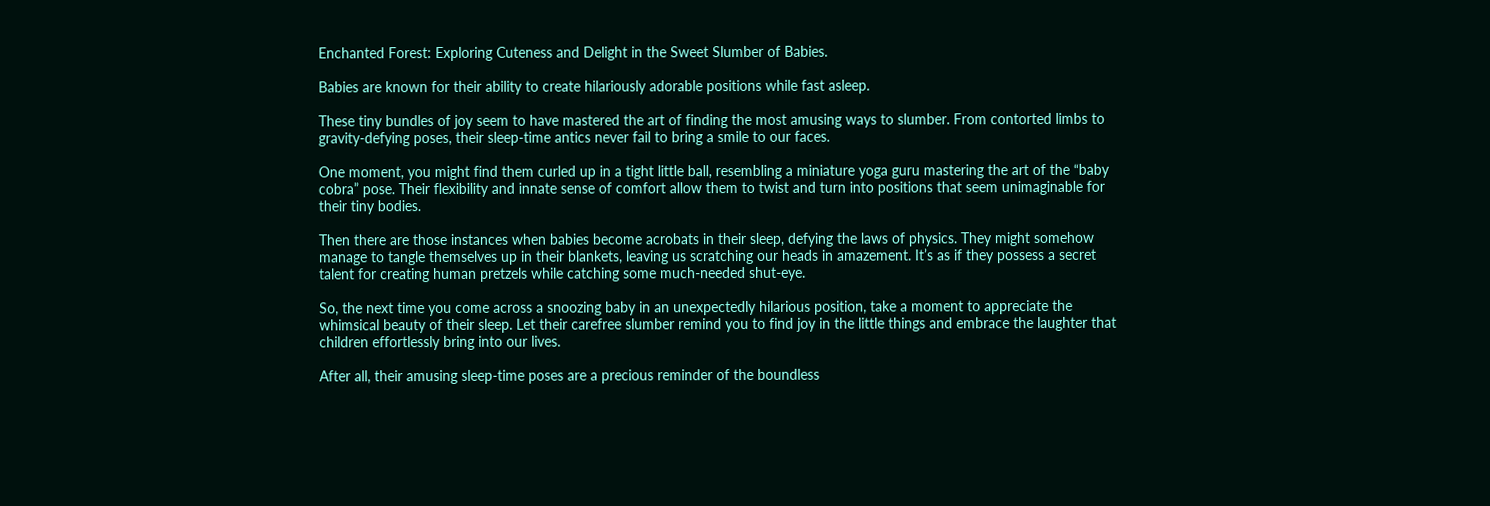Enchanted Forest: Exploring Cuteness and Delight in the Sweet Slumber of Babies.

Babies are known for their ability to create hilariously adorable positions while fast asleep.

These tiny bundles of joy seem to have mastered the art of finding the most amusing ways to slumber. From contorted limbs to gravity-defying poses, their sleep-time antics never fail to bring a smile to our faces.

One moment, you might find them curled up in a tight little ball, resembling a miniature yoga guru mastering the art of the “baby cobra” pose. Their flexibility and innate sense of comfort allow them to twist and turn into positions that seem unimaginable for their tiny bodies.

Then there are those instances when babies become acrobats in their sleep, defying the laws of physics. They might somehow manage to tangle themselves up in their blankets, leaving us scratching our heads in amazement. It’s as if they possess a secret talent for creating human pretzels while catching some much-needed shut-eye.

So, the next time you come across a snoozing baby in an unexpectedly hilarious position, take a moment to appreciate the whimsical beauty of their sleep. Let their carefree slumber remind you to find joy in the little things and embrace the laughter that children effortlessly bring into our lives.

After all, their amusing sleep-time poses are a precious reminder of the boundless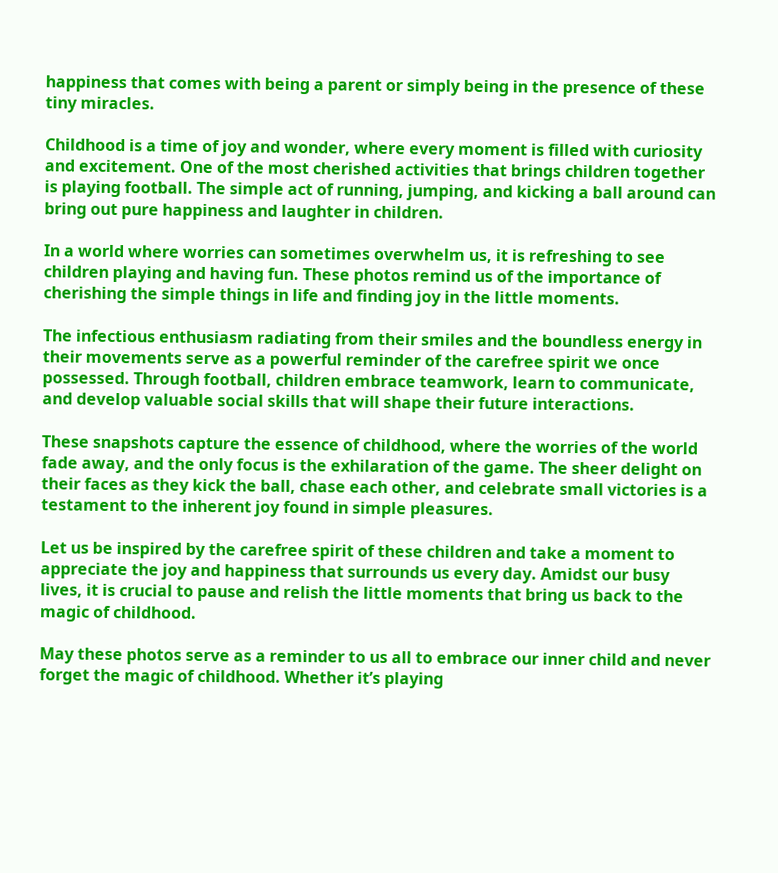happiness that comes with being a parent or simply being in the presence of these tiny miracles.

Childhood is a time of joy and wonder, where every moment is filled with curiosity and excitement. One of the most cherished activities that brings children together is playing football. The simple act of running, jumping, and kicking a ball around can bring out pure happiness and laughter in children.

In a world where worries can sometimes overwhelm us, it is refreshing to see children playing and having fun. These photos remind us of the importance of cherishing the simple things in life and finding joy in the little moments.

The infectious enthusiasm radiating from their smiles and the boundless energy in their movements serve as a powerful reminder of the carefree spirit we once possessed. Through football, children embrace teamwork, learn to communicate, and develop valuable social skills that will shape their future interactions.

These snapshots capture the essence of childhood, where the worries of the world fade away, and the only focus is the exhilaration of the game. The sheer delight on their faces as they kick the ball, chase each other, and celebrate small victories is a testament to the inherent joy found in simple pleasures.

Let us be inspired by the carefree spirit of these children and take a moment to appreciate the joy and happiness that surrounds us every day. Amidst our busy lives, it is crucial to pause and relish the little moments that bring us back to the magic of childhood.

May these photos serve as a reminder to us all to embrace our inner child and never forget the magic of childhood. Whether it’s playing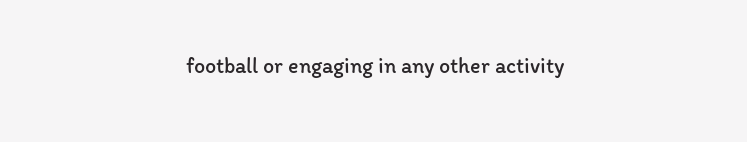football or engaging in any other activity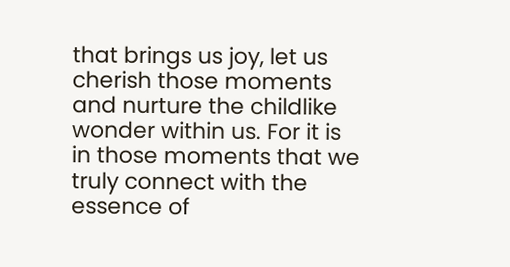that brings us joy, let us cherish those moments and nurture the childlike wonder within us. For it is in those moments that we truly connect with the essence of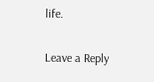life.

Leave a Reply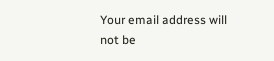Your email address will not be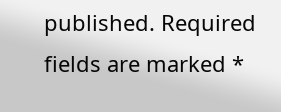published. Required fields are marked *